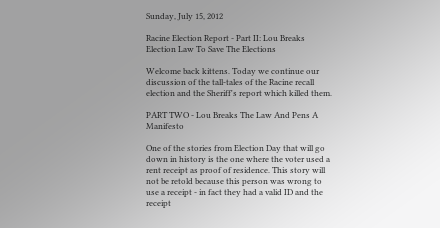Sunday, July 15, 2012

Racine Election Report - Part II: Lou Breaks Election Law To Save The Elections

Welcome back kittens. Today we continue our discussion of the tall-tales of the Racine recall election and the Sheriff's report which killed them.

PART TWO - Lou Breaks The Law And Pens A Manifesto

One of the stories from Election Day that will go down in history is the one where the voter used a rent receipt as proof of residence. This story will not be retold because this person was wrong to use a receipt - in fact they had a valid ID and the receipt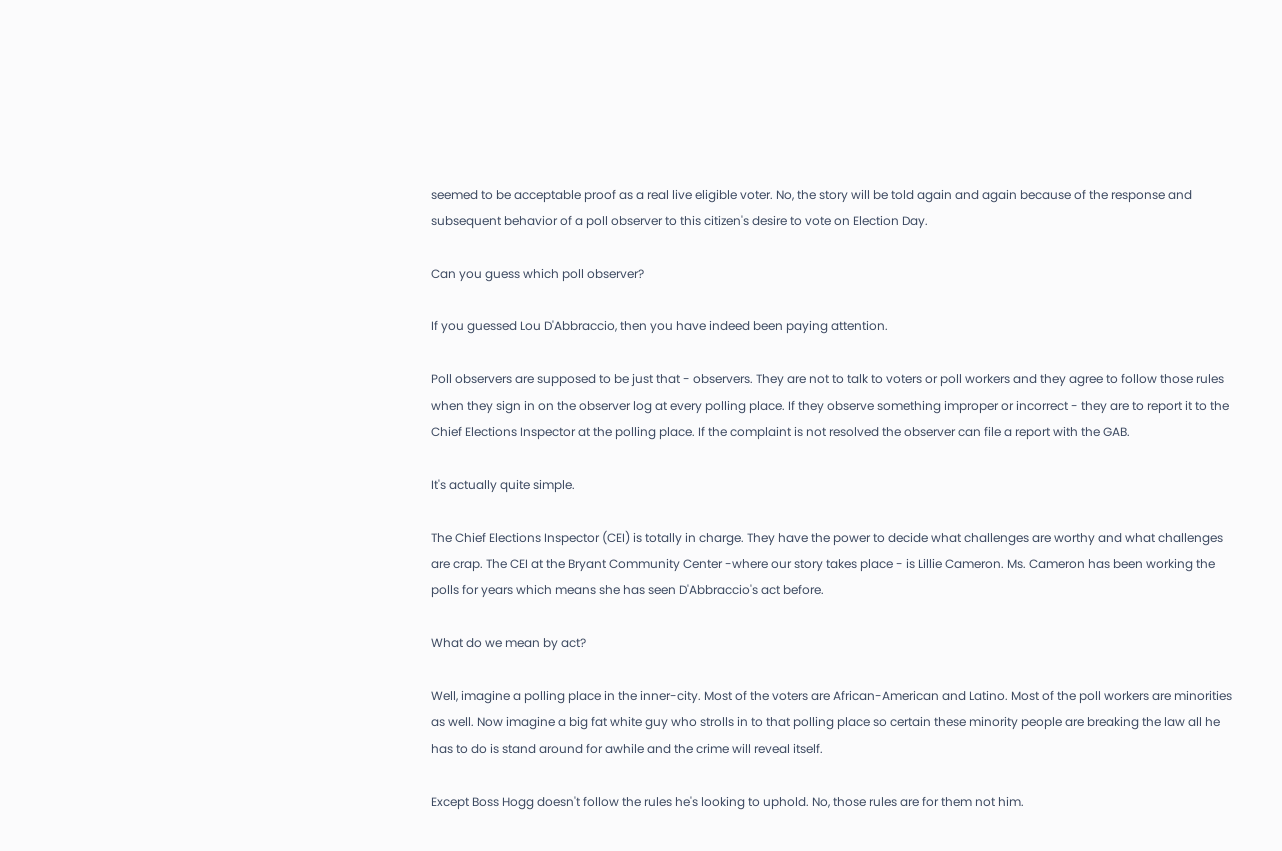seemed to be acceptable proof as a real live eligible voter. No, the story will be told again and again because of the response and subsequent behavior of a poll observer to this citizen's desire to vote on Election Day.

Can you guess which poll observer?

If you guessed Lou D'Abbraccio, then you have indeed been paying attention.

Poll observers are supposed to be just that - observers. They are not to talk to voters or poll workers and they agree to follow those rules when they sign in on the observer log at every polling place. If they observe something improper or incorrect - they are to report it to the Chief Elections Inspector at the polling place. If the complaint is not resolved the observer can file a report with the GAB.

It's actually quite simple.

The Chief Elections Inspector (CEI) is totally in charge. They have the power to decide what challenges are worthy and what challenges are crap. The CEI at the Bryant Community Center -where our story takes place - is Lillie Cameron. Ms. Cameron has been working the polls for years which means she has seen D'Abbraccio's act before.

What do we mean by act?

Well, imagine a polling place in the inner-city. Most of the voters are African-American and Latino. Most of the poll workers are minorities as well. Now imagine a big fat white guy who strolls in to that polling place so certain these minority people are breaking the law all he has to do is stand around for awhile and the crime will reveal itself.

Except Boss Hogg doesn't follow the rules he's looking to uphold. No, those rules are for them not him.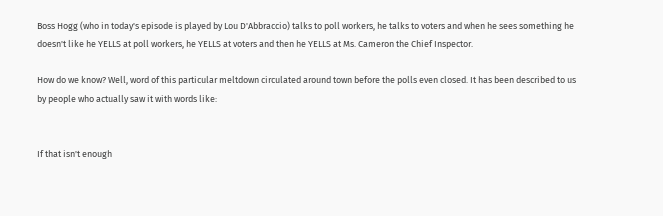Boss Hogg (who in today's episode is played by Lou D'Abbraccio) talks to poll workers, he talks to voters and when he sees something he doesn't like he YELLS at poll workers, he YELLS at voters and then he YELLS at Ms. Cameron the Chief Inspector.

How do we know? Well, word of this particular meltdown circulated around town before the polls even closed. It has been described to us by people who actually saw it with words like:


If that isn't enough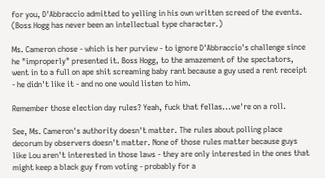for you, D'Abbraccio admitted to yelling in his own written screed of the events. (Boss Hogg has never been an intellectual type character.)

Ms. Cameron chose - which is her purview - to ignore D'Abbraccio's challenge since he "improperly" presented it. Boss Hogg, to the amazement of the spectators, went in to a full on ape shit screaming baby rant because a guy used a rent receipt - he didn't like it - and no one would listen to him.

Remember those election day rules? Yeah, fuck that fellas...we're on a roll.

See, Ms. Cameron's authority doesn't matter. The rules about polling place decorum by observers doesn't matter. None of those rules matter because guys like Lou aren't interested in those laws - they are only interested in the ones that might keep a black guy from voting - probably for a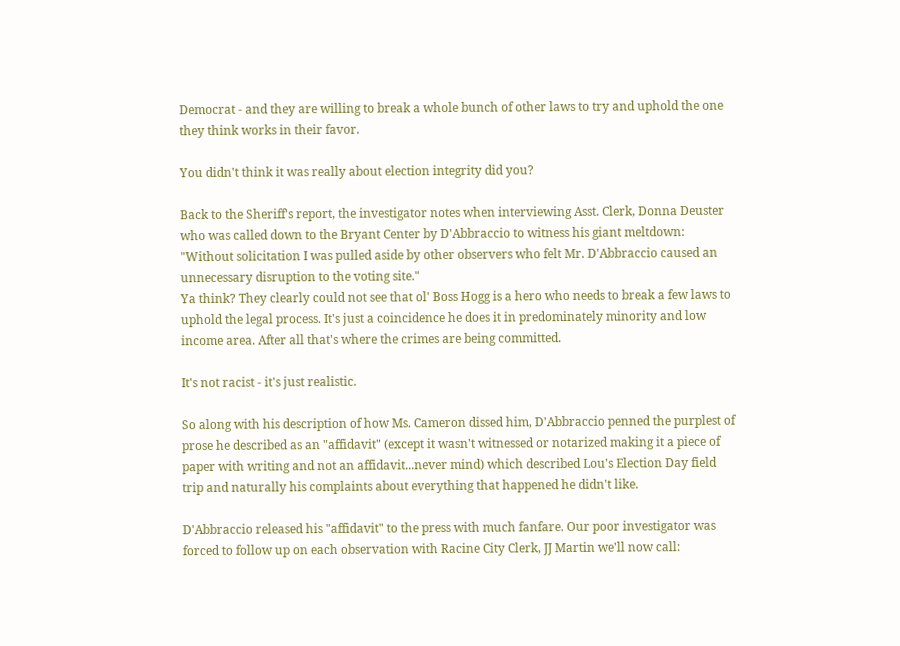Democrat - and they are willing to break a whole bunch of other laws to try and uphold the one they think works in their favor.

You didn't think it was really about election integrity did you?

Back to the Sheriff's report, the investigator notes when interviewing Asst. Clerk, Donna Deuster who was called down to the Bryant Center by D'Abbraccio to witness his giant meltdown:
"Without solicitation I was pulled aside by other observers who felt Mr. D'Abbraccio caused an unnecessary disruption to the voting site."
Ya think? They clearly could not see that ol' Boss Hogg is a hero who needs to break a few laws to uphold the legal process. It's just a coincidence he does it in predominately minority and low income area. After all that's where the crimes are being committed.

It's not racist - it's just realistic.

So along with his description of how Ms. Cameron dissed him, D'Abbraccio penned the purplest of prose he described as an "affidavit" (except it wasn't witnessed or notarized making it a piece of paper with writing and not an affidavit...never mind) which described Lou's Election Day field trip and naturally his complaints about everything that happened he didn't like.

D'Abbraccio released his "affidavit" to the press with much fanfare. Our poor investigator was forced to follow up on each observation with Racine City Clerk, JJ Martin we'll now call: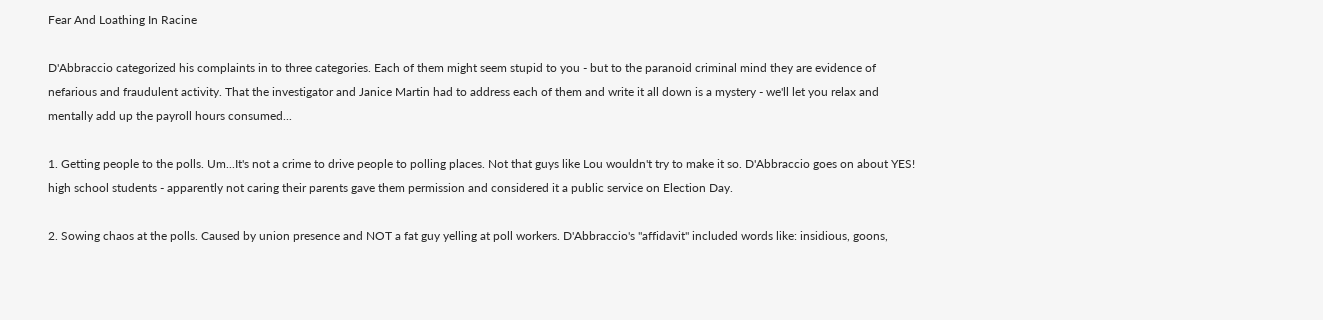Fear And Loathing In Racine

D'Abbraccio categorized his complaints in to three categories. Each of them might seem stupid to you - but to the paranoid criminal mind they are evidence of nefarious and fraudulent activity. That the investigator and Janice Martin had to address each of them and write it all down is a mystery - we'll let you relax and mentally add up the payroll hours consumed...

1. Getting people to the polls. Um...It's not a crime to drive people to polling places. Not that guys like Lou wouldn't try to make it so. D'Abbraccio goes on about YES! high school students - apparently not caring their parents gave them permission and considered it a public service on Election Day.

2. Sowing chaos at the polls. Caused by union presence and NOT a fat guy yelling at poll workers. D'Abbraccio's "affidavit" included words like: insidious, goons,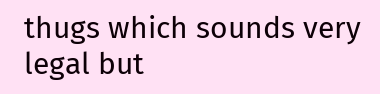thugs which sounds very legal but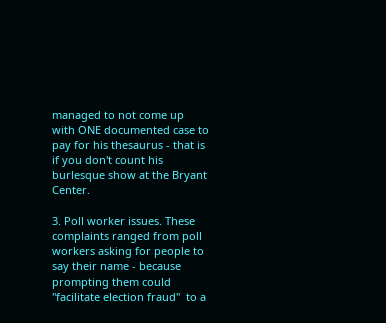managed to not come up with ONE documented case to pay for his thesaurus - that is if you don't count his burlesque show at the Bryant Center.

3. Poll worker issues. These complaints ranged from poll workers asking for people to say their name - because prompting them could "facilitate election fraud"  to a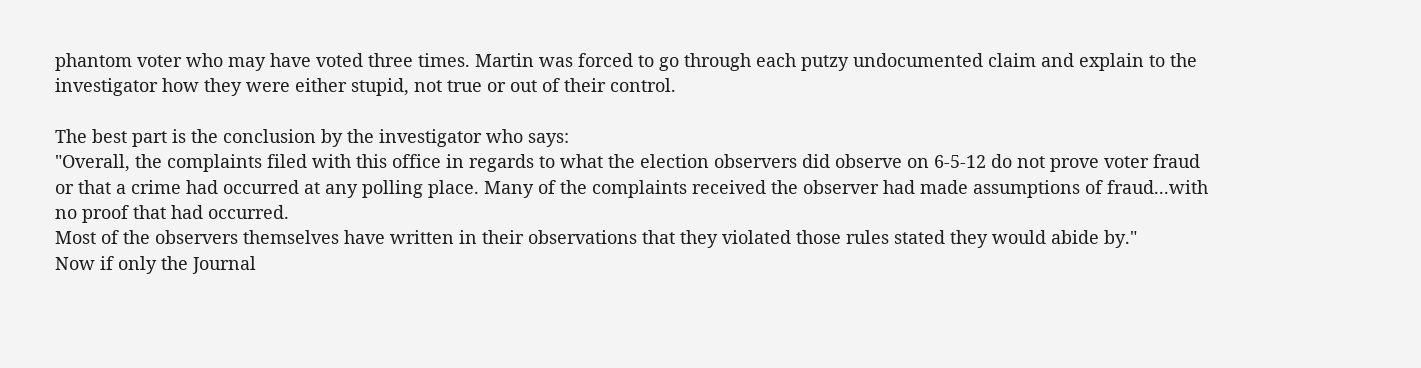phantom voter who may have voted three times. Martin was forced to go through each putzy undocumented claim and explain to the investigator how they were either stupid, not true or out of their control.

The best part is the conclusion by the investigator who says:
"Overall, the complaints filed with this office in regards to what the election observers did observe on 6-5-12 do not prove voter fraud or that a crime had occurred at any polling place. Many of the complaints received the observer had made assumptions of fraud...with no proof that had occurred.
Most of the observers themselves have written in their observations that they violated those rules stated they would abide by."
Now if only the Journal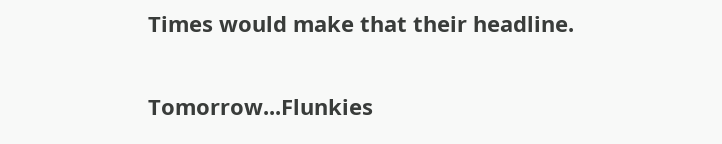Times would make that their headline.

Tomorrow...Flunkies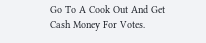Go To A Cook Out And Get Cash Money For Votes.